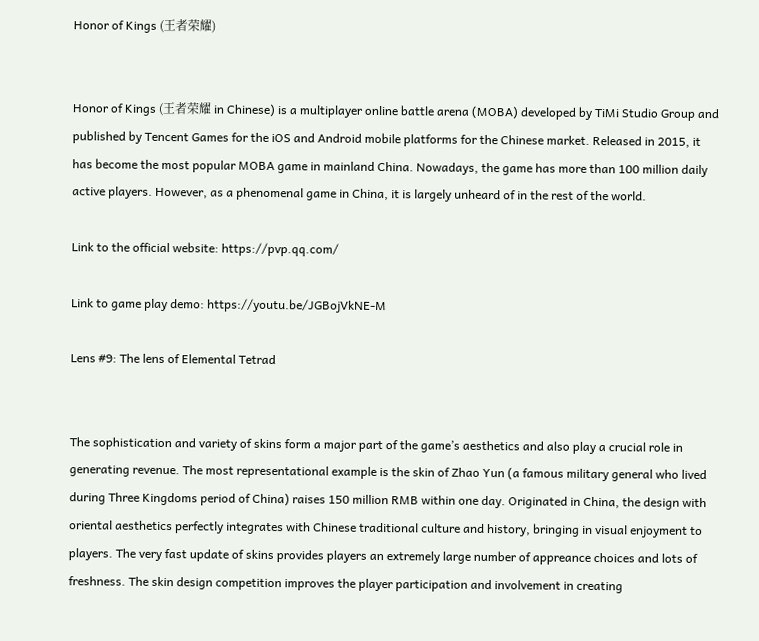Honor of Kings (王者荣耀)


Honor of Kings (王者荣耀 in Chinese) is a multiplayer online battle arena (MOBA) developed by TiMi Studio Group and published by Tencent Games for the iOS and Android mobile platforms for the Chinese market. Released in 2015, it has become the most popular MOBA game in mainland China. Nowadays, the game has more than 100 million daily active players. However, as a phenomenal game in China, it is largely unheard of in the rest of the world.

Link to the official website: https://pvp.qq.com/

Link to game play demo: https://youtu.be/JGBojVkNE-M

Lens #9: The lens of Elemental Tetrad


The sophistication and variety of skins form a major part of the game’s aesthetics and also play a crucial role in generating revenue. The most representational example is the skin of Zhao Yun (a famous military general who lived during Three Kingdoms period of China) raises 150 million RMB within one day. Originated in China, the design with oriental aesthetics perfectly integrates with Chinese traditional culture and history, bringing in visual enjoyment to players. The very fast update of skins provides players an extremely large number of appreance choices and lots of freshness. The skin design competition improves the player participation and involvement in creating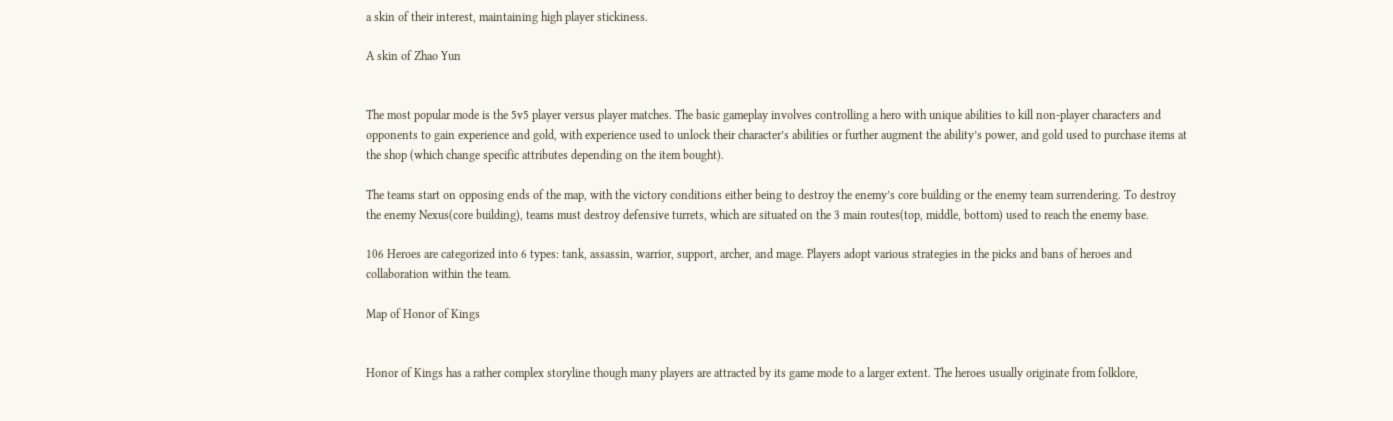a skin of their interest, maintaining high player stickiness.

A skin of Zhao Yun


The most popular mode is the 5v5 player versus player matches. The basic gameplay involves controlling a hero with unique abilities to kill non-player characters and opponents to gain experience and gold, with experience used to unlock their character’s abilities or further augment the ability’s power, and gold used to purchase items at the shop (which change specific attributes depending on the item bought).

The teams start on opposing ends of the map, with the victory conditions either being to destroy the enemy’s core building or the enemy team surrendering. To destroy the enemy Nexus(core building), teams must destroy defensive turrets, which are situated on the 3 main routes(top, middle, bottom) used to reach the enemy base.

106 Heroes are categorized into 6 types: tank, assassin, warrior, support, archer, and mage. Players adopt various strategies in the picks and bans of heroes and collaboration within the team.

Map of Honor of Kings


Honor of Kings has a rather complex storyline though many players are attracted by its game mode to a larger extent. The heroes usually originate from folklore,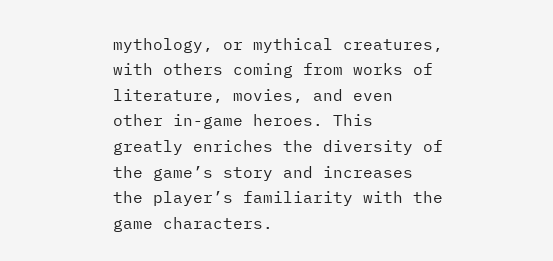mythology, or mythical creatures, with others coming from works of literature, movies, and even other in-game heroes. This greatly enriches the diversity of the game’s story and increases the player’s familiarity with the game characters.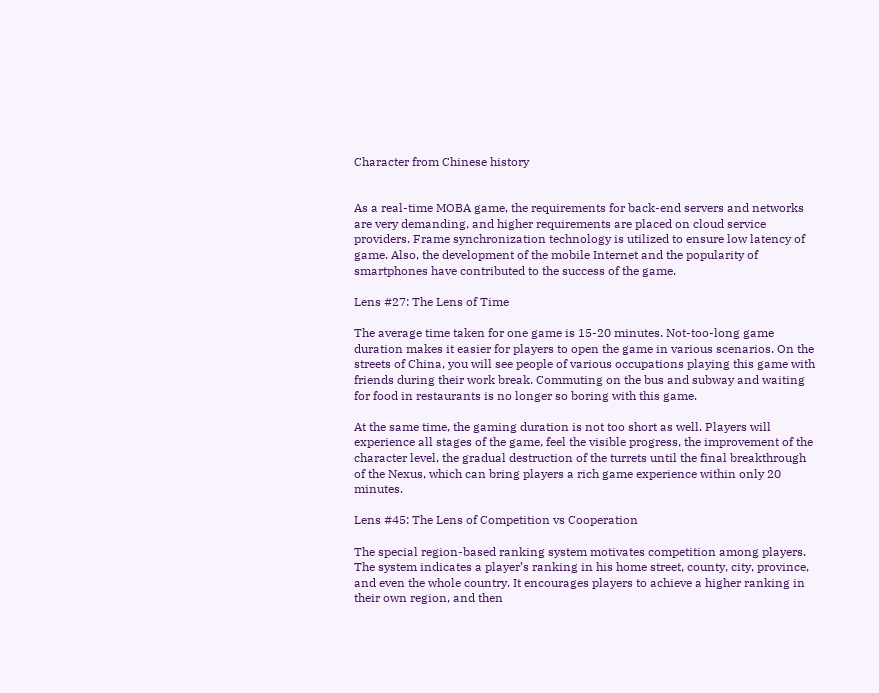Character from Chinese history


As a real-time MOBA game, the requirements for back-end servers and networks are very demanding, and higher requirements are placed on cloud service providers. Frame synchronization technology is utilized to ensure low latency of game. Also, the development of the mobile Internet and the popularity of smartphones have contributed to the success of the game.

Lens #27: The Lens of Time

The average time taken for one game is 15-20 minutes. Not-too-long game duration makes it easier for players to open the game in various scenarios. On the streets of China, you will see people of various occupations playing this game with friends during their work break. Commuting on the bus and subway and waiting for food in restaurants is no longer so boring with this game.

At the same time, the gaming duration is not too short as well. Players will experience all stages of the game, feel the visible progress, the improvement of the character level, the gradual destruction of the turrets until the final breakthrough of the Nexus, which can bring players a rich game experience within only 20 minutes.

Lens #45: The Lens of Competition vs Cooperation

The special region-based ranking system motivates competition among players. The system indicates a player’s ranking in his home street, county, city, province, and even the whole country. It encourages players to achieve a higher ranking in their own region, and then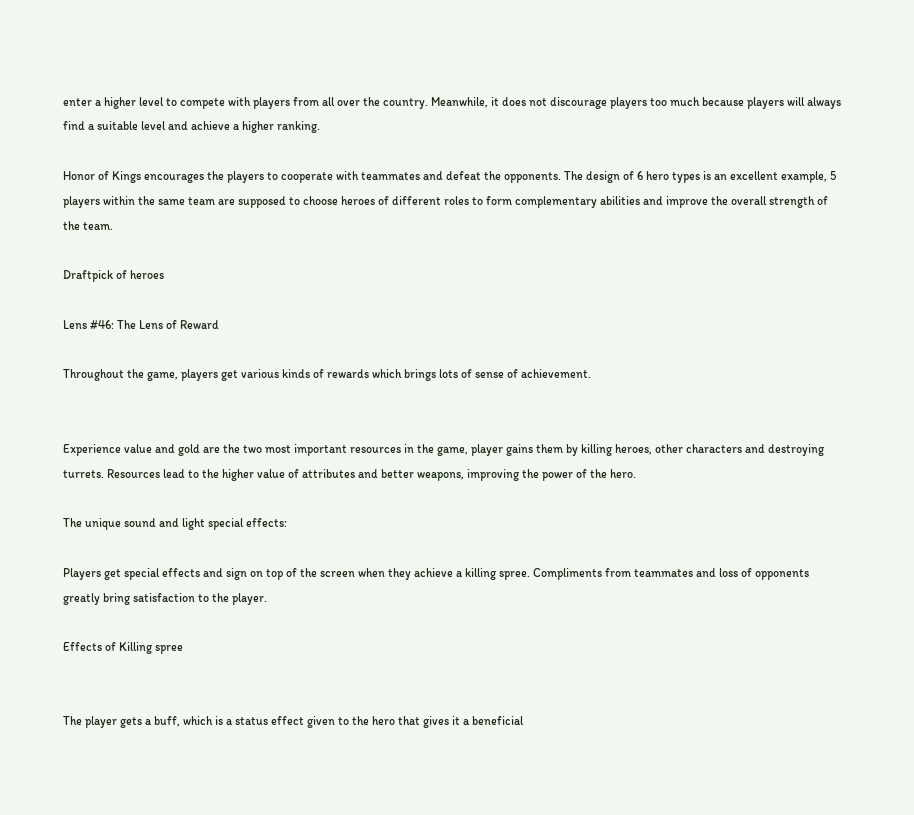enter a higher level to compete with players from all over the country. Meanwhile, it does not discourage players too much because players will always find a suitable level and achieve a higher ranking.

Honor of Kings encourages the players to cooperate with teammates and defeat the opponents. The design of 6 hero types is an excellent example, 5 players within the same team are supposed to choose heroes of different roles to form complementary abilities and improve the overall strength of the team.

Draftpick of heroes

Lens #46: The Lens of Reward

Throughout the game, players get various kinds of rewards which brings lots of sense of achievement.


Experience value and gold are the two most important resources in the game, player gains them by killing heroes, other characters and destroying turrets. Resources lead to the higher value of attributes and better weapons, improving the power of the hero.

The unique sound and light special effects:

Players get special effects and sign on top of the screen when they achieve a killing spree. Compliments from teammates and loss of opponents greatly bring satisfaction to the player.

Effects of Killing spree


The player gets a buff, which is a status effect given to the hero that gives it a beneficial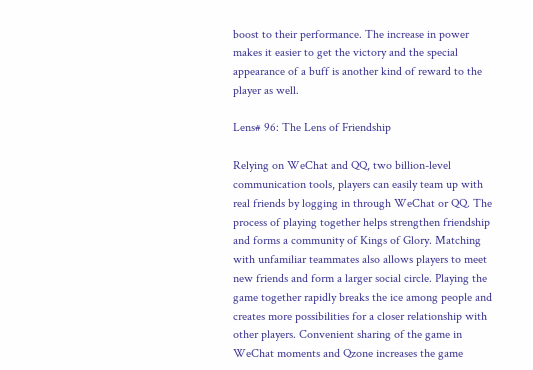boost to their performance. The increase in power makes it easier to get the victory and the special appearance of a buff is another kind of reward to the player as well.

Lens# 96: The Lens of Friendship

Relying on WeChat and QQ, two billion-level communication tools, players can easily team up with real friends by logging in through WeChat or QQ. The process of playing together helps strengthen friendship and forms a community of Kings of Glory. Matching with unfamiliar teammates also allows players to meet new friends and form a larger social circle. Playing the game together rapidly breaks the ice among people and creates more possibilities for a closer relationship with other players. Convenient sharing of the game in WeChat moments and Qzone increases the game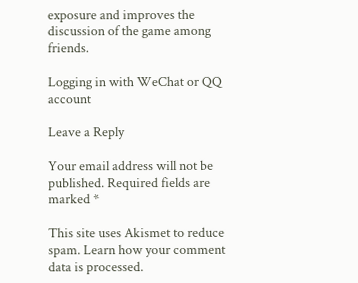exposure and improves the discussion of the game among friends.

Logging in with WeChat or QQ account

Leave a Reply

Your email address will not be published. Required fields are marked *

This site uses Akismet to reduce spam. Learn how your comment data is processed.